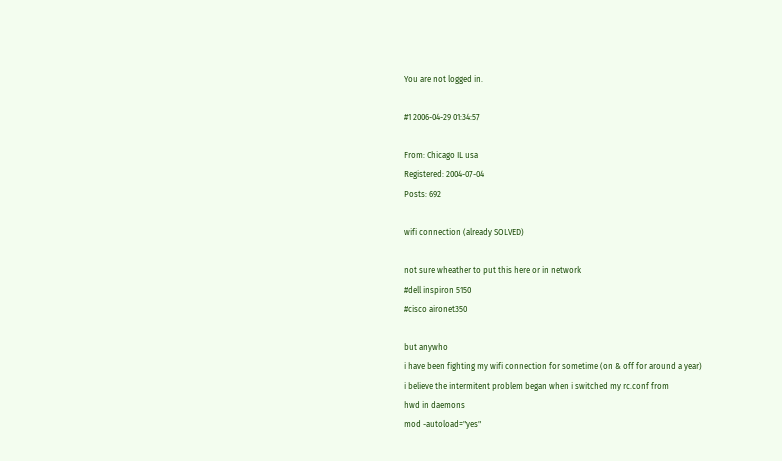You are not logged in.

#1 2006-04-29 01:34:57

From: Chicago IL usa
Registered: 2004-07-04
Posts: 692

wifi connection (already SOLVED)

not sure wheather to put this here or in network
#dell inspiron 5150
#cisco aironet350

but anywho
i have been fighting my wifi connection for sometime (on & off for around a year)
i believe the intermitent problem began when i switched my rc.conf from
hwd in daemons
mod -autoload="yes"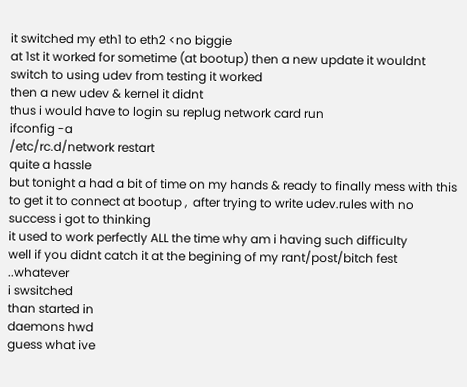it switched my eth1 to eth2 <no biggie
at 1st it worked for sometime (at bootup) then a new update it wouldnt switch to using udev from testing it worked
then a new udev & kernel it didnt
thus i would have to login su replug network card run
ifconfig -a
/etc/rc.d/network restart
quite a hassle
but tonight a had a bit of time on my hands & ready to finally mess with this to get it to connect at bootup ,  after trying to write udev.rules with no success i got to thinking
it used to work perfectly ALL the time why am i having such difficulty
well if you didnt catch it at the begining of my rant/post/bitch fest ..whatever
i swsitched
than started in
daemons hwd
guess what ive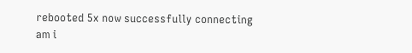rebooted 5x now successfully connecting
am i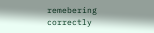remebering correctly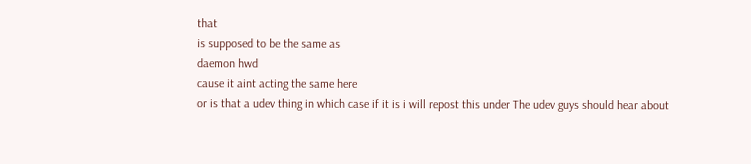that
is supposed to be the same as
daemon hwd
cause it aint acting the same here
or is that a udev thing in which case if it is i will repost this under The udev guys should hear about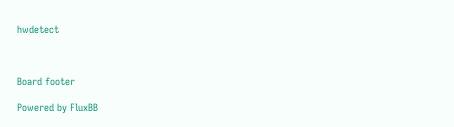hwdetect



Board footer

Powered by FluxBB